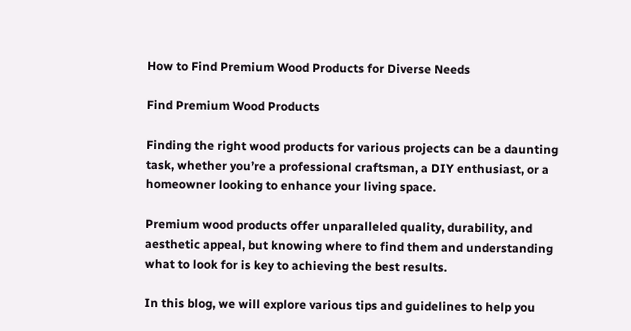How to Find Premium Wood Products for Diverse Needs

Find Premium Wood Products

Finding the right wood products for various projects can be a daunting task, whether you’re a professional craftsman, a DIY enthusiast, or a homeowner looking to enhance your living space.

Premium wood products offer unparalleled quality, durability, and aesthetic appeal, but knowing where to find them and understanding what to look for is key to achieving the best results.

In this blog, we will explore various tips and guidelines to help you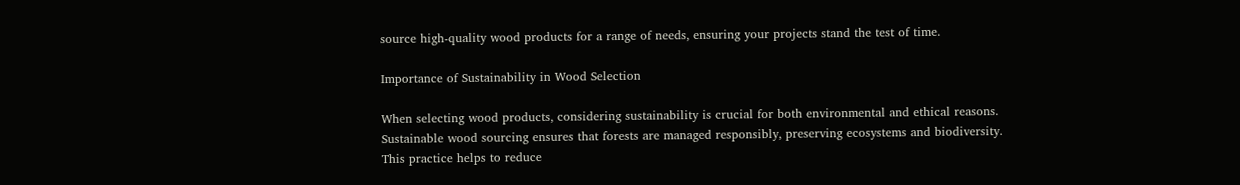source high-quality wood products for a range of needs, ensuring your projects stand the test of time.

Importance of Sustainability in Wood Selection

When selecting wood products, considering sustainability is crucial for both environmental and ethical reasons. Sustainable wood sourcing ensures that forests are managed responsibly, preserving ecosystems and biodiversity. This practice helps to reduce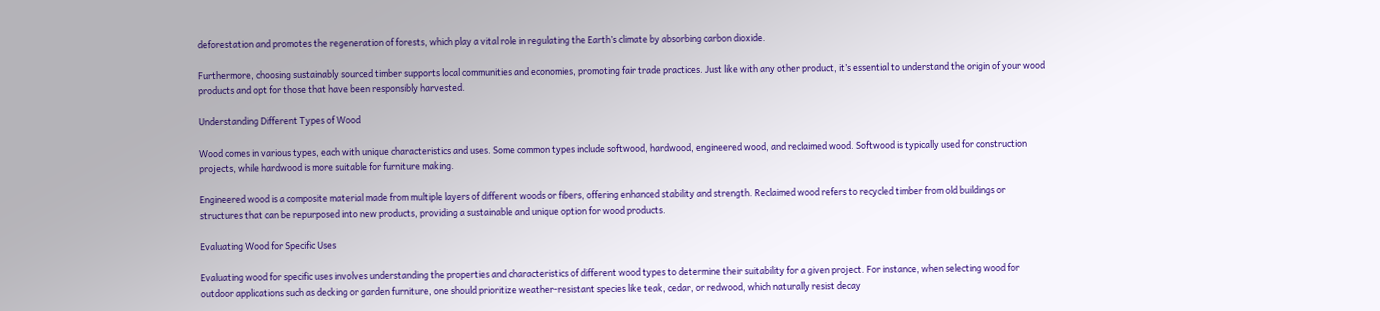deforestation and promotes the regeneration of forests, which play a vital role in regulating the Earth’s climate by absorbing carbon dioxide.

Furthermore, choosing sustainably sourced timber supports local communities and economies, promoting fair trade practices. Just like with any other product, it’s essential to understand the origin of your wood products and opt for those that have been responsibly harvested.

Understanding Different Types of Wood

Wood comes in various types, each with unique characteristics and uses. Some common types include softwood, hardwood, engineered wood, and reclaimed wood. Softwood is typically used for construction projects, while hardwood is more suitable for furniture making.

Engineered wood is a composite material made from multiple layers of different woods or fibers, offering enhanced stability and strength. Reclaimed wood refers to recycled timber from old buildings or structures that can be repurposed into new products, providing a sustainable and unique option for wood products.

Evaluating Wood for Specific Uses

Evaluating wood for specific uses involves understanding the properties and characteristics of different wood types to determine their suitability for a given project. For instance, when selecting wood for outdoor applications such as decking or garden furniture, one should prioritize weather-resistant species like teak, cedar, or redwood, which naturally resist decay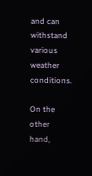and can withstand various weather conditions.

On the other hand,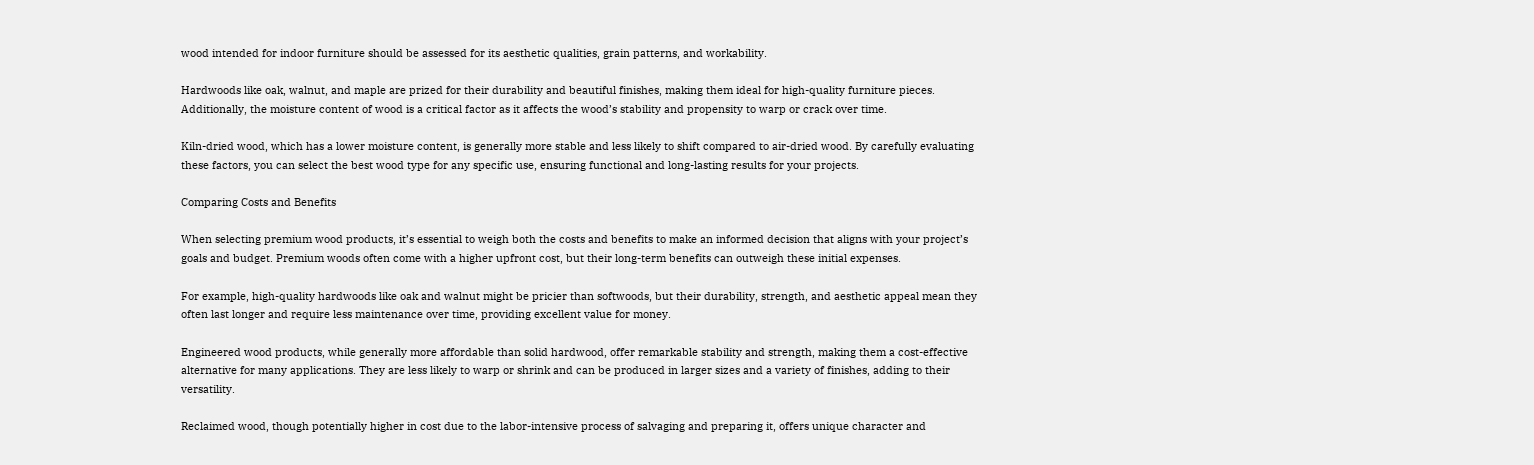wood intended for indoor furniture should be assessed for its aesthetic qualities, grain patterns, and workability.

Hardwoods like oak, walnut, and maple are prized for their durability and beautiful finishes, making them ideal for high-quality furniture pieces. Additionally, the moisture content of wood is a critical factor as it affects the wood’s stability and propensity to warp or crack over time.

Kiln-dried wood, which has a lower moisture content, is generally more stable and less likely to shift compared to air-dried wood. By carefully evaluating these factors, you can select the best wood type for any specific use, ensuring functional and long-lasting results for your projects.

Comparing Costs and Benefits

When selecting premium wood products, it’s essential to weigh both the costs and benefits to make an informed decision that aligns with your project’s goals and budget. Premium woods often come with a higher upfront cost, but their long-term benefits can outweigh these initial expenses.

For example, high-quality hardwoods like oak and walnut might be pricier than softwoods, but their durability, strength, and aesthetic appeal mean they often last longer and require less maintenance over time, providing excellent value for money.

Engineered wood products, while generally more affordable than solid hardwood, offer remarkable stability and strength, making them a cost-effective alternative for many applications. They are less likely to warp or shrink and can be produced in larger sizes and a variety of finishes, adding to their versatility.

Reclaimed wood, though potentially higher in cost due to the labor-intensive process of salvaging and preparing it, offers unique character and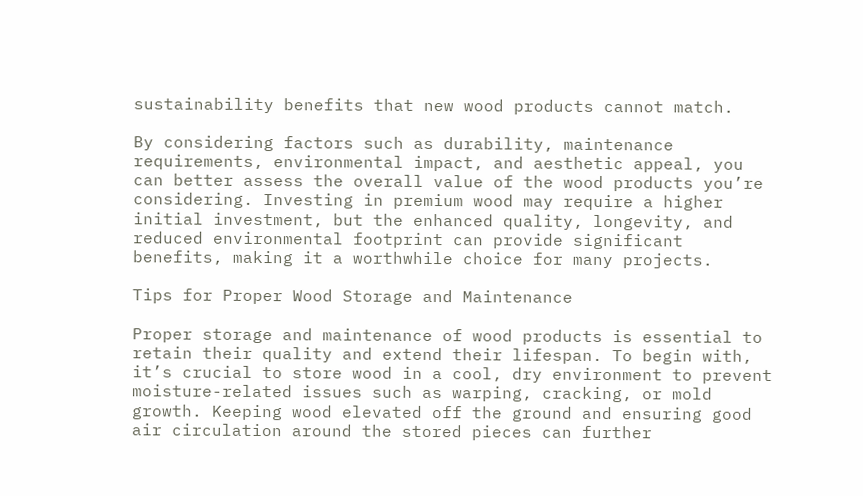sustainability benefits that new wood products cannot match.

By considering factors such as durability, maintenance requirements, environmental impact, and aesthetic appeal, you can better assess the overall value of the wood products you’re considering. Investing in premium wood may require a higher initial investment, but the enhanced quality, longevity, and reduced environmental footprint can provide significant benefits, making it a worthwhile choice for many projects.

Tips for Proper Wood Storage and Maintenance

Proper storage and maintenance of wood products is essential to retain their quality and extend their lifespan. To begin with, it’s crucial to store wood in a cool, dry environment to prevent moisture-related issues such as warping, cracking, or mold growth. Keeping wood elevated off the ground and ensuring good air circulation around the stored pieces can further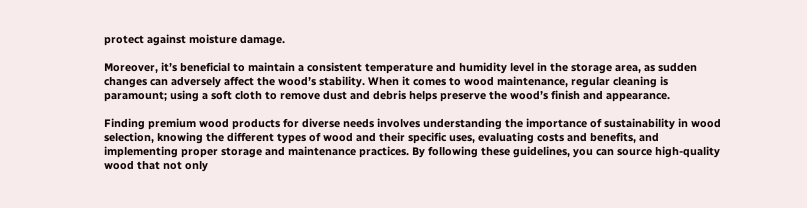protect against moisture damage.

Moreover, it’s beneficial to maintain a consistent temperature and humidity level in the storage area, as sudden changes can adversely affect the wood’s stability. When it comes to wood maintenance, regular cleaning is paramount; using a soft cloth to remove dust and debris helps preserve the wood’s finish and appearance.

Finding premium wood products for diverse needs involves understanding the importance of sustainability in wood selection, knowing the different types of wood and their specific uses, evaluating costs and benefits, and implementing proper storage and maintenance practices. By following these guidelines, you can source high-quality wood that not only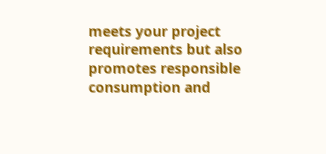meets your project requirements but also promotes responsible consumption and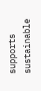supports sustainable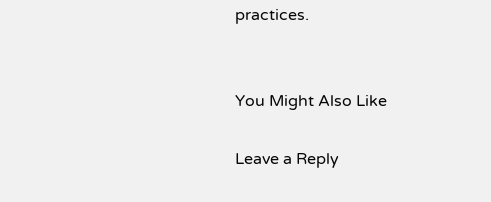practices.


You Might Also Like

Leave a Reply